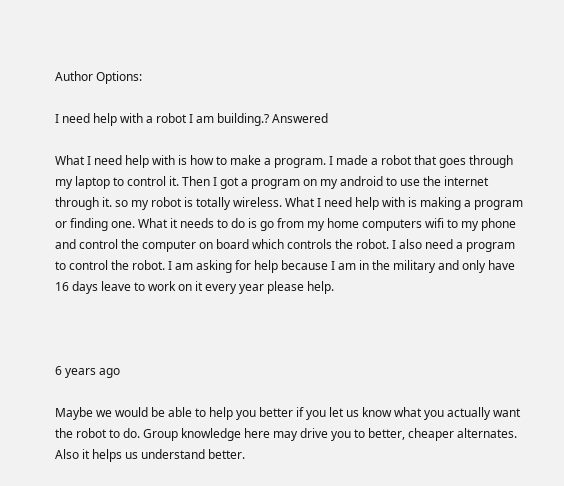Author Options:

I need help with a robot I am building.? Answered

What I need help with is how to make a program. I made a robot that goes through my laptop to control it. Then I got a program on my android to use the internet through it. so my robot is totally wireless. What I need help with is making a program or finding one. What it needs to do is go from my home computers wifi to my phone and control the computer on board which controls the robot. I also need a program to control the robot. I am asking for help because I am in the military and only have 16 days leave to work on it every year please help.



6 years ago

Maybe we would be able to help you better if you let us know what you actually want the robot to do. Group knowledge here may drive you to better, cheaper alternates.
Also it helps us understand better.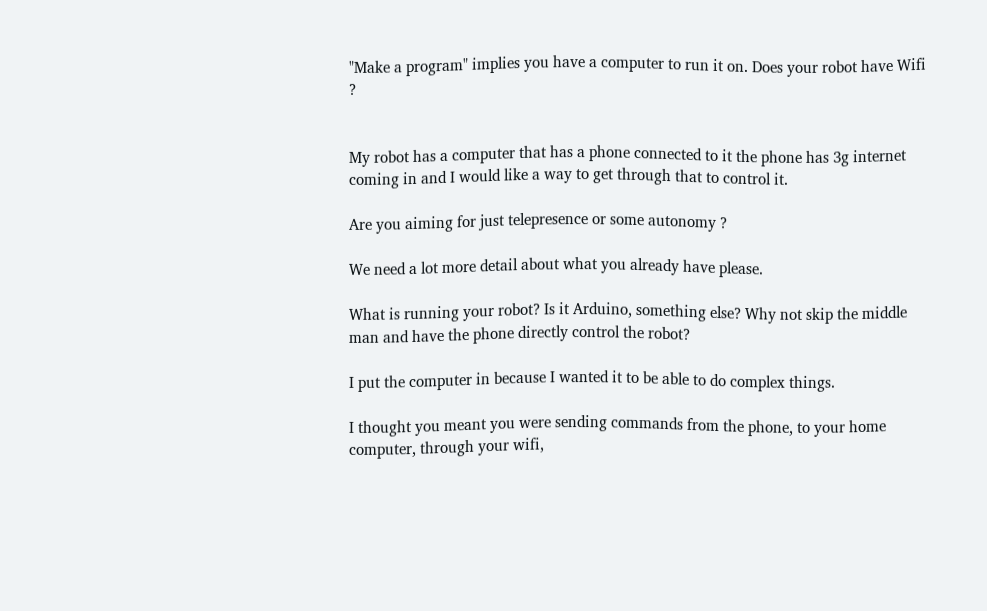"Make a program" implies you have a computer to run it on. Does your robot have Wifi ?


My robot has a computer that has a phone connected to it the phone has 3g internet coming in and I would like a way to get through that to control it.

Are you aiming for just telepresence or some autonomy ?

We need a lot more detail about what you already have please.

What is running your robot? Is it Arduino, something else? Why not skip the middle man and have the phone directly control the robot?

I put the computer in because I wanted it to be able to do complex things.

I thought you meant you were sending commands from the phone, to your home computer, through your wifi,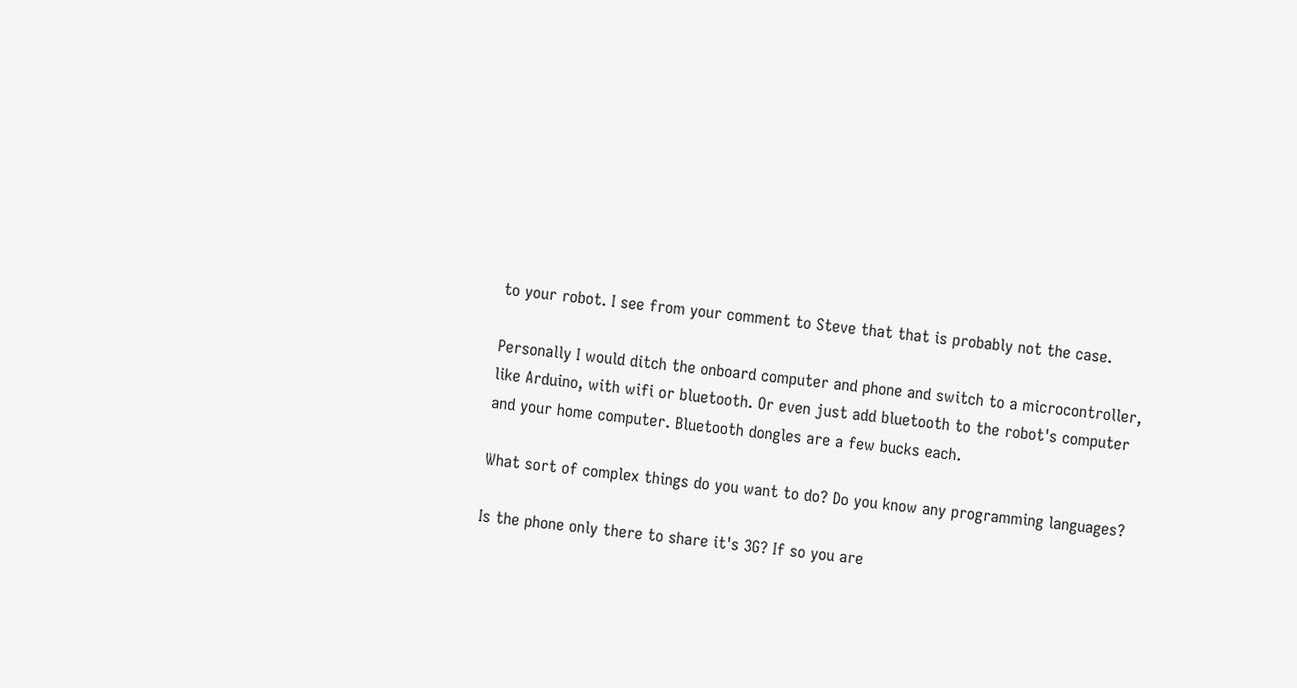to your robot. I see from your comment to Steve that that is probably not the case.

Personally I would ditch the onboard computer and phone and switch to a microcontroller, like Arduino, with wifi or bluetooth. Or even just add bluetooth to the robot's computer and your home computer. Bluetooth dongles are a few bucks each.

What sort of complex things do you want to do? Do you know any programming languages?

Is the phone only there to share it's 3G? If so you are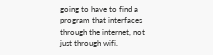going to have to find a program that interfaces through the internet, not just through wifi.